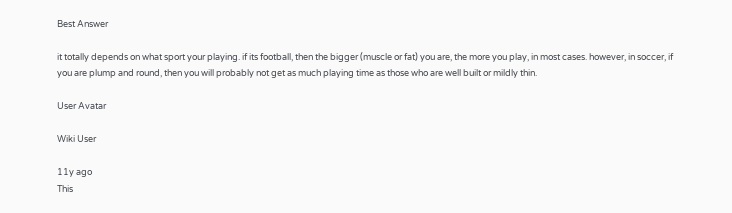Best Answer

it totally depends on what sport your playing. if its football, then the bigger (muscle or fat) you are, the more you play, in most cases. however, in soccer, if you are plump and round, then you will probably not get as much playing time as those who are well built or mildly thin.

User Avatar

Wiki User

11y ago
This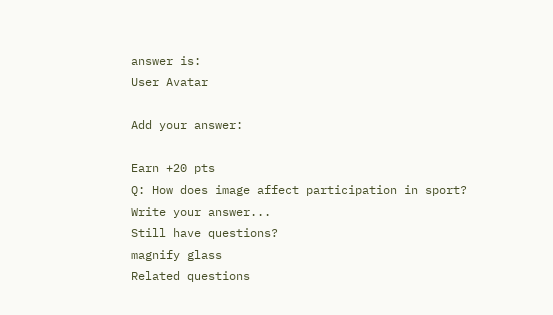answer is:
User Avatar

Add your answer:

Earn +20 pts
Q: How does image affect participation in sport?
Write your answer...
Still have questions?
magnify glass
Related questions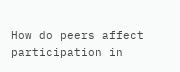How do peers affect participation in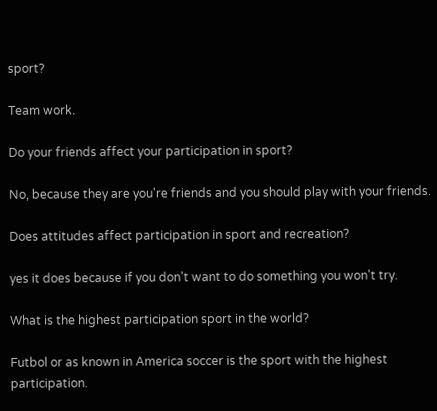sport?

Team work.

Do your friends affect your participation in sport?

No, because they are you're friends and you should play with your friends.

Does attitudes affect participation in sport and recreation?

yes it does because if you don't want to do something you won't try.

What is the highest participation sport in the world?

Futbol or as known in America soccer is the sport with the highest participation.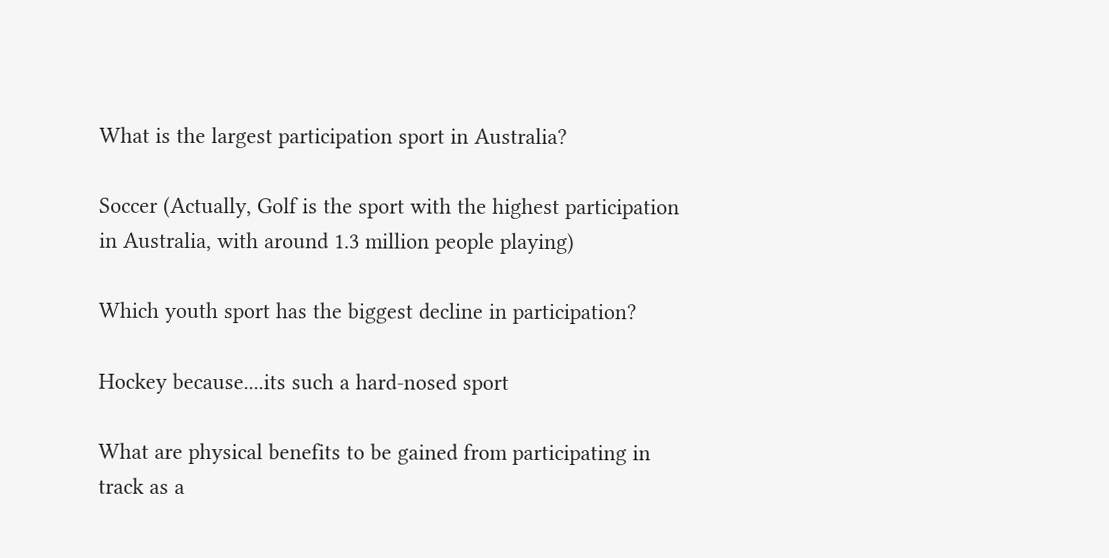What is the largest participation sport in Australia?

Soccer (Actually, Golf is the sport with the highest participation in Australia, with around 1.3 million people playing)

Which youth sport has the biggest decline in participation?

Hockey because....its such a hard-nosed sport

What are physical benefits to be gained from participating in track as a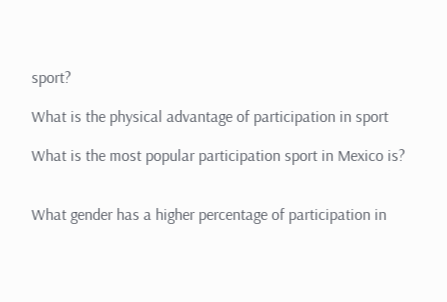sport?

What is the physical advantage of participation in sport

What is the most popular participation sport in Mexico is?


What gender has a higher percentage of participation in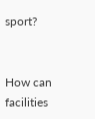sport?


How can facilities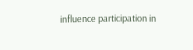influence participation in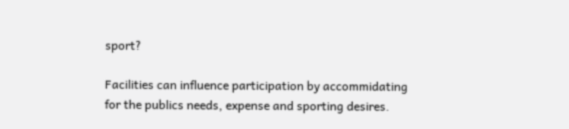sport?

Facilities can influence participation by accommidating for the publics needs, expense and sporting desires.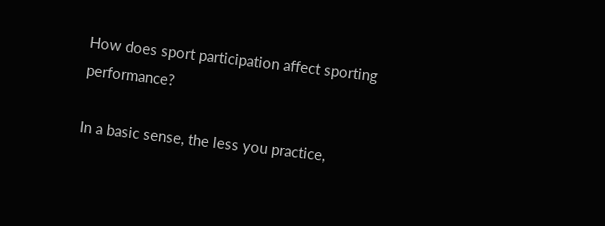How does sport participation affect sporting performance?

In a basic sense, the less you practice,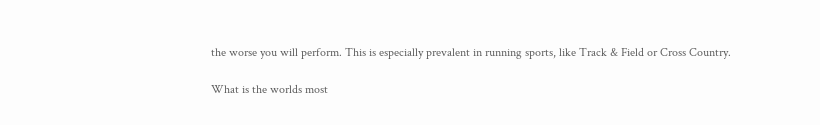the worse you will perform. This is especially prevalent in running sports, like Track & Field or Cross Country.

What is the worlds most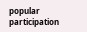popular participation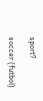sport?

soccer (futbol)